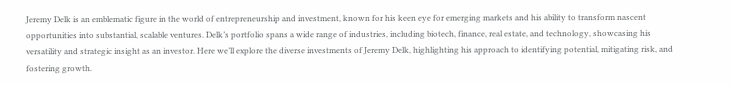Jeremy Delk is an emblematic figure in the world of entrepreneurship and investment, known for his keen eye for emerging markets and his ability to transform nascent opportunities into substantial, scalable ventures. Delk’s portfolio spans a wide range of industries, including biotech, finance, real estate, and technology, showcasing his versatility and strategic insight as an investor. Here we’ll explore the diverse investments of Jeremy Delk, highlighting his approach to identifying potential, mitigating risk, and fostering growth.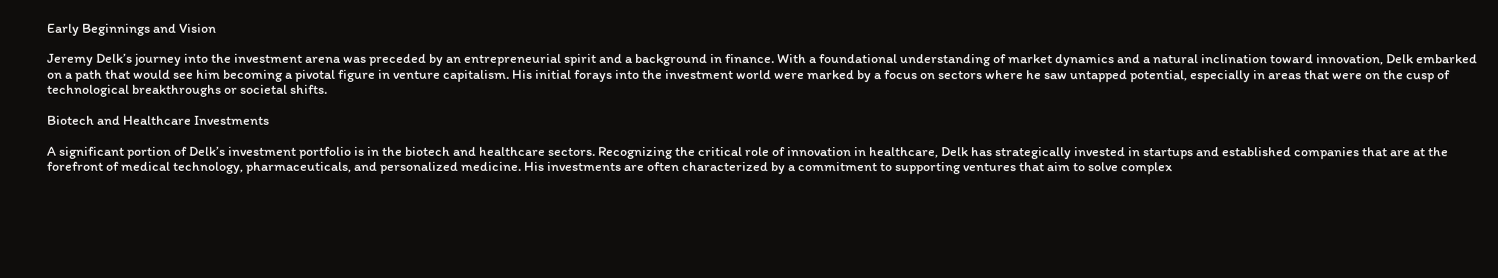Early Beginnings and Vision

Jeremy Delk’s journey into the investment arena was preceded by an entrepreneurial spirit and a background in finance. With a foundational understanding of market dynamics and a natural inclination toward innovation, Delk embarked on a path that would see him becoming a pivotal figure in venture capitalism. His initial forays into the investment world were marked by a focus on sectors where he saw untapped potential, especially in areas that were on the cusp of technological breakthroughs or societal shifts.

Biotech and Healthcare Investments

A significant portion of Delk’s investment portfolio is in the biotech and healthcare sectors. Recognizing the critical role of innovation in healthcare, Delk has strategically invested in startups and established companies that are at the forefront of medical technology, pharmaceuticals, and personalized medicine. His investments are often characterized by a commitment to supporting ventures that aim to solve complex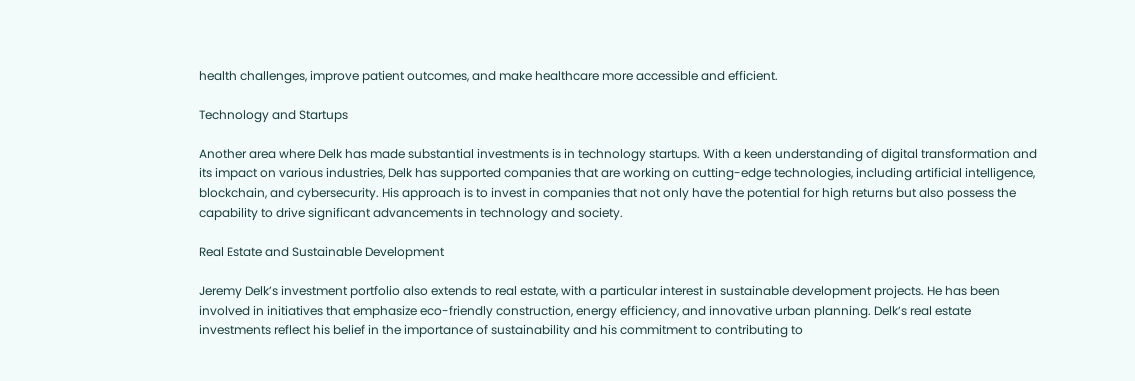health challenges, improve patient outcomes, and make healthcare more accessible and efficient.

Technology and Startups

Another area where Delk has made substantial investments is in technology startups. With a keen understanding of digital transformation and its impact on various industries, Delk has supported companies that are working on cutting-edge technologies, including artificial intelligence, blockchain, and cybersecurity. His approach is to invest in companies that not only have the potential for high returns but also possess the capability to drive significant advancements in technology and society.

Real Estate and Sustainable Development

Jeremy Delk’s investment portfolio also extends to real estate, with a particular interest in sustainable development projects. He has been involved in initiatives that emphasize eco-friendly construction, energy efficiency, and innovative urban planning. Delk’s real estate investments reflect his belief in the importance of sustainability and his commitment to contributing to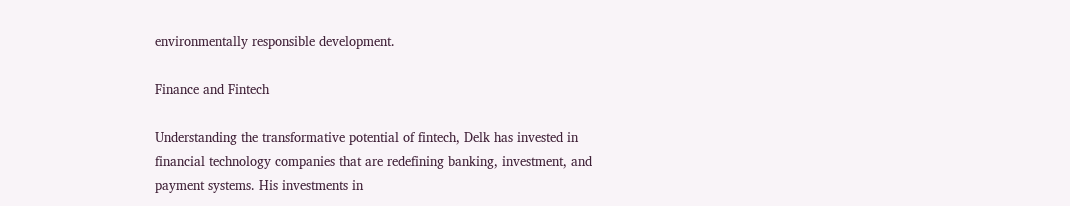environmentally responsible development.

Finance and Fintech

Understanding the transformative potential of fintech, Delk has invested in financial technology companies that are redefining banking, investment, and payment systems. His investments in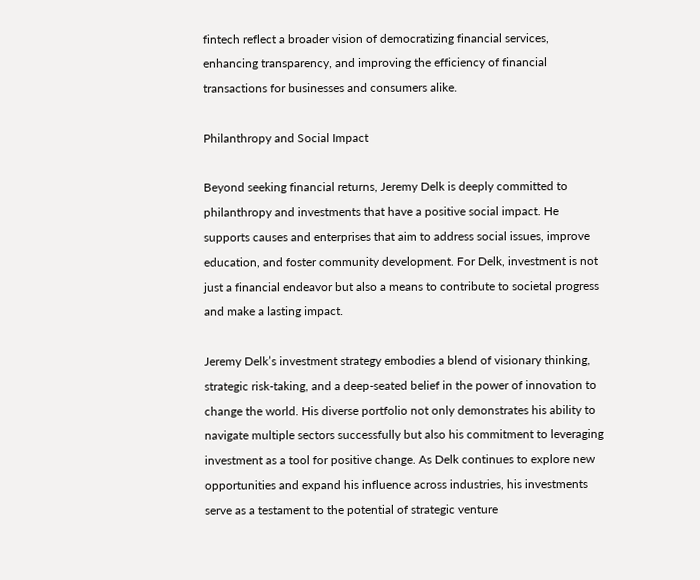fintech reflect a broader vision of democratizing financial services, enhancing transparency, and improving the efficiency of financial transactions for businesses and consumers alike.

Philanthropy and Social Impact

Beyond seeking financial returns, Jeremy Delk is deeply committed to philanthropy and investments that have a positive social impact. He supports causes and enterprises that aim to address social issues, improve education, and foster community development. For Delk, investment is not just a financial endeavor but also a means to contribute to societal progress and make a lasting impact.

Jeremy Delk’s investment strategy embodies a blend of visionary thinking, strategic risk-taking, and a deep-seated belief in the power of innovation to change the world. His diverse portfolio not only demonstrates his ability to navigate multiple sectors successfully but also his commitment to leveraging investment as a tool for positive change. As Delk continues to explore new opportunities and expand his influence across industries, his investments serve as a testament to the potential of strategic venture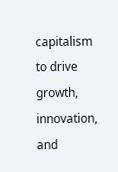capitalism to drive growth, innovation, and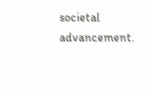societal advancement.